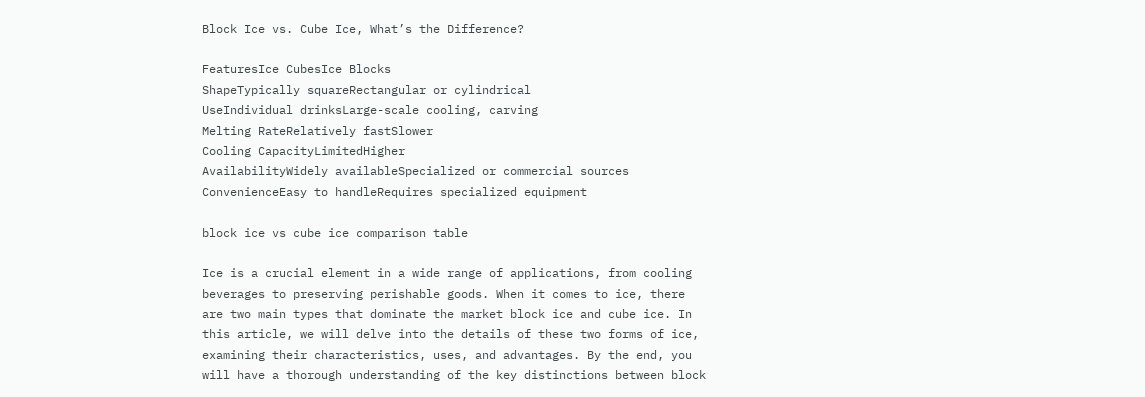Block Ice vs. Cube Ice, What’s the Difference?

FeaturesIce CubesIce Blocks
ShapeTypically squareRectangular or cylindrical
UseIndividual drinksLarge-scale cooling, carving
Melting RateRelatively fastSlower
Cooling CapacityLimitedHigher
AvailabilityWidely availableSpecialized or commercial sources
ConvenienceEasy to handleRequires specialized equipment

block ice vs cube ice comparison table

Ice is a crucial element in a wide range of applications, from cooling beverages to preserving perishable goods. When it comes to ice, there are two main types that dominate the market block ice and cube ice. In this article, we will delve into the details of these two forms of ice, examining their characteristics, uses, and advantages. By the end, you will have a thorough understanding of the key distinctions between block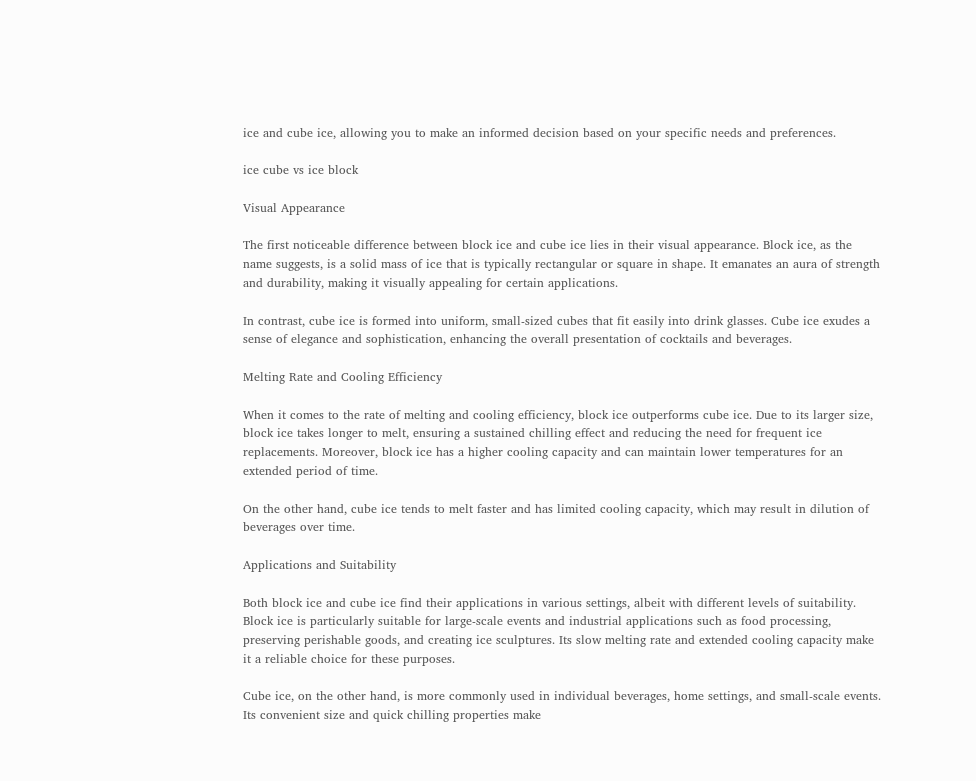ice and cube ice, allowing you to make an informed decision based on your specific needs and preferences.

ice cube vs ice block

Visual Appearance

The first noticeable difference between block ice and cube ice lies in their visual appearance. Block ice, as the name suggests, is a solid mass of ice that is typically rectangular or square in shape. It emanates an aura of strength and durability, making it visually appealing for certain applications.

In contrast, cube ice is formed into uniform, small-sized cubes that fit easily into drink glasses. Cube ice exudes a sense of elegance and sophistication, enhancing the overall presentation of cocktails and beverages.

Melting Rate and Cooling Efficiency

When it comes to the rate of melting and cooling efficiency, block ice outperforms cube ice. Due to its larger size, block ice takes longer to melt, ensuring a sustained chilling effect and reducing the need for frequent ice replacements. Moreover, block ice has a higher cooling capacity and can maintain lower temperatures for an extended period of time.

On the other hand, cube ice tends to melt faster and has limited cooling capacity, which may result in dilution of beverages over time.

Applications and Suitability

Both block ice and cube ice find their applications in various settings, albeit with different levels of suitability. Block ice is particularly suitable for large-scale events and industrial applications such as food processing, preserving perishable goods, and creating ice sculptures. Its slow melting rate and extended cooling capacity make it a reliable choice for these purposes.

Cube ice, on the other hand, is more commonly used in individual beverages, home settings, and small-scale events. Its convenient size and quick chilling properties make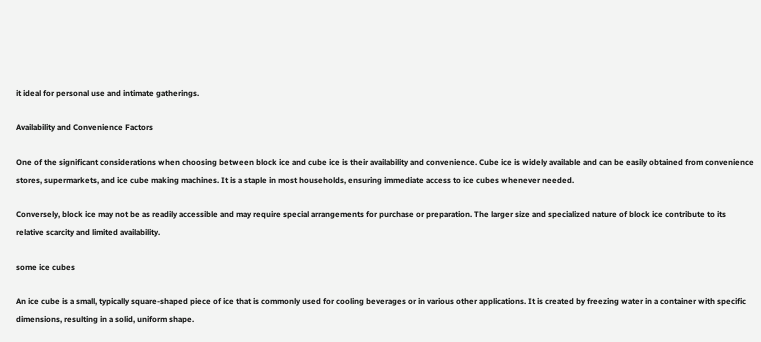it ideal for personal use and intimate gatherings.

Availability and Convenience Factors

One of the significant considerations when choosing between block ice and cube ice is their availability and convenience. Cube ice is widely available and can be easily obtained from convenience stores, supermarkets, and ice cube making machines. It is a staple in most households, ensuring immediate access to ice cubes whenever needed.

Conversely, block ice may not be as readily accessible and may require special arrangements for purchase or preparation. The larger size and specialized nature of block ice contribute to its relative scarcity and limited availability.

some ice cubes

An ice cube is a small, typically square-shaped piece of ice that is commonly used for cooling beverages or in various other applications. It is created by freezing water in a container with specific dimensions, resulting in a solid, uniform shape.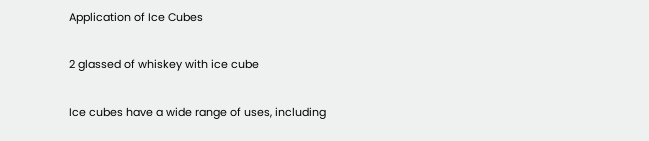Application of Ice Cubes

2 glassed of whiskey with ice cube

Ice cubes have a wide range of uses, including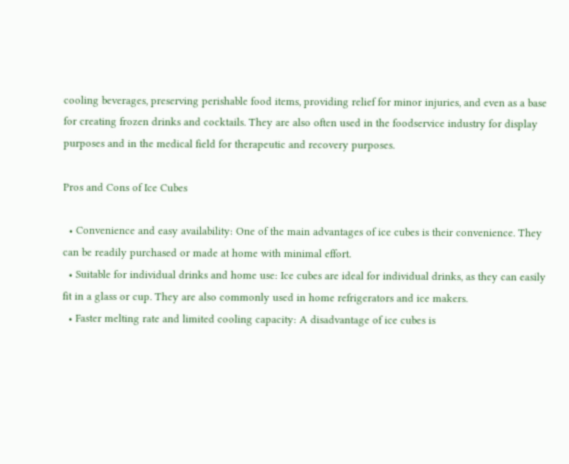cooling beverages, preserving perishable food items, providing relief for minor injuries, and even as a base for creating frozen drinks and cocktails. They are also often used in the foodservice industry for display purposes and in the medical field for therapeutic and recovery purposes.

Pros and Cons of Ice Cubes

  • Convenience and easy availability: One of the main advantages of ice cubes is their convenience. They can be readily purchased or made at home with minimal effort.
  • Suitable for individual drinks and home use: Ice cubes are ideal for individual drinks, as they can easily fit in a glass or cup. They are also commonly used in home refrigerators and ice makers.
  • Faster melting rate and limited cooling capacity: A disadvantage of ice cubes is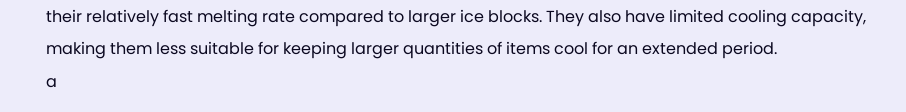their relatively fast melting rate compared to larger ice blocks. They also have limited cooling capacity, making them less suitable for keeping larger quantities of items cool for an extended period.
a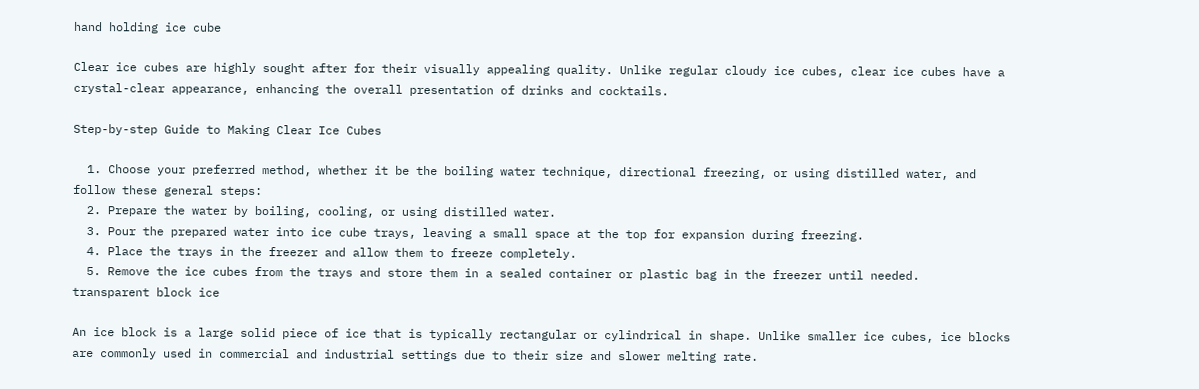hand holding ice cube

Clear ice cubes are highly sought after for their visually appealing quality. Unlike regular cloudy ice cubes, clear ice cubes have a crystal-clear appearance, enhancing the overall presentation of drinks and cocktails.

Step-by-step Guide to Making Clear Ice Cubes

  1. Choose your preferred method, whether it be the boiling water technique, directional freezing, or using distilled water, and follow these general steps:
  2. Prepare the water by boiling, cooling, or using distilled water.
  3. Pour the prepared water into ice cube trays, leaving a small space at the top for expansion during freezing.
  4. Place the trays in the freezer and allow them to freeze completely.
  5. Remove the ice cubes from the trays and store them in a sealed container or plastic bag in the freezer until needed.
transparent block ice

An ice block is a large solid piece of ice that is typically rectangular or cylindrical in shape. Unlike smaller ice cubes, ice blocks are commonly used in commercial and industrial settings due to their size and slower melting rate.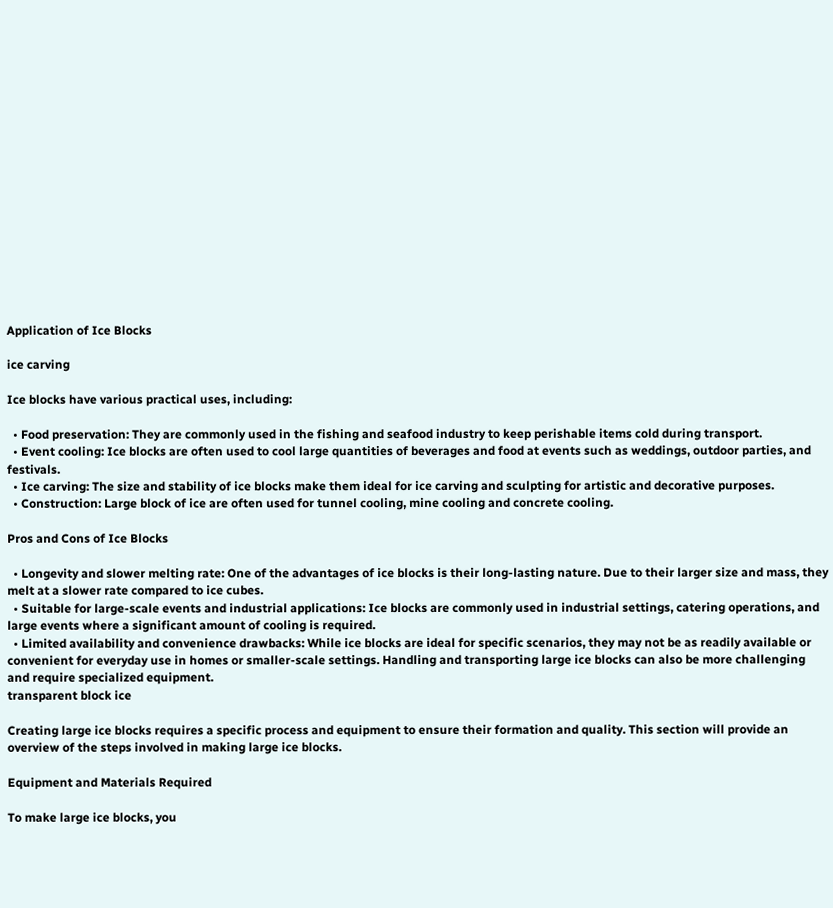Application of Ice Blocks

ice carving

Ice blocks have various practical uses, including:

  • Food preservation: They are commonly used in the fishing and seafood industry to keep perishable items cold during transport.
  • Event cooling: Ice blocks are often used to cool large quantities of beverages and food at events such as weddings, outdoor parties, and festivals.
  • Ice carving: The size and stability of ice blocks make them ideal for ice carving and sculpting for artistic and decorative purposes.
  • Construction: Large block of ice are often used for tunnel cooling, mine cooling and concrete cooling.

Pros and Cons of Ice Blocks

  • Longevity and slower melting rate: One of the advantages of ice blocks is their long-lasting nature. Due to their larger size and mass, they melt at a slower rate compared to ice cubes.
  • Suitable for large-scale events and industrial applications: Ice blocks are commonly used in industrial settings, catering operations, and large events where a significant amount of cooling is required.
  • Limited availability and convenience drawbacks: While ice blocks are ideal for specific scenarios, they may not be as readily available or convenient for everyday use in homes or smaller-scale settings. Handling and transporting large ice blocks can also be more challenging and require specialized equipment.
transparent block ice

Creating large ice blocks requires a specific process and equipment to ensure their formation and quality. This section will provide an overview of the steps involved in making large ice blocks.

Equipment and Materials Required

To make large ice blocks, you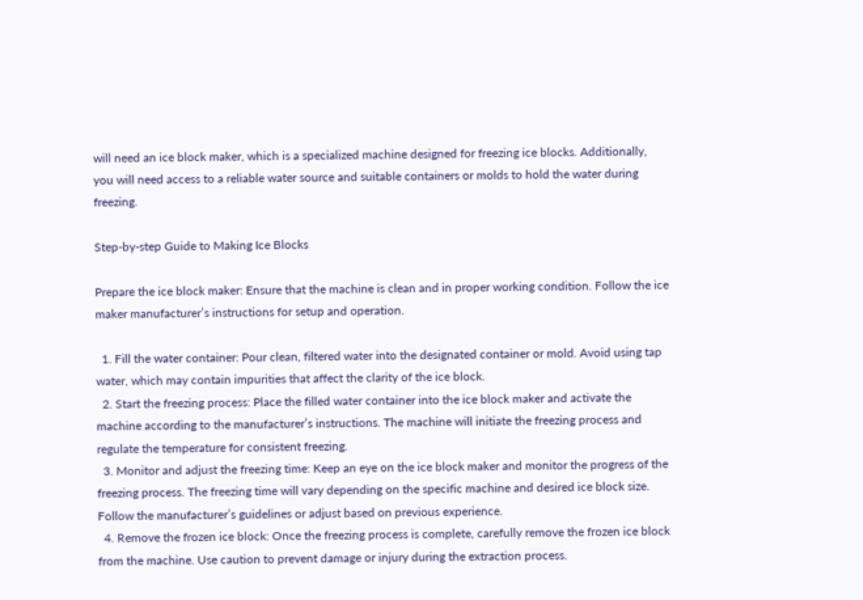will need an ice block maker, which is a specialized machine designed for freezing ice blocks. Additionally, you will need access to a reliable water source and suitable containers or molds to hold the water during freezing.

Step-by-step Guide to Making Ice Blocks

Prepare the ice block maker: Ensure that the machine is clean and in proper working condition. Follow the ice maker manufacturer’s instructions for setup and operation.

  1. Fill the water container: Pour clean, filtered water into the designated container or mold. Avoid using tap water, which may contain impurities that affect the clarity of the ice block.
  2. Start the freezing process: Place the filled water container into the ice block maker and activate the machine according to the manufacturer’s instructions. The machine will initiate the freezing process and regulate the temperature for consistent freezing.
  3. Monitor and adjust the freezing time: Keep an eye on the ice block maker and monitor the progress of the freezing process. The freezing time will vary depending on the specific machine and desired ice block size. Follow the manufacturer’s guidelines or adjust based on previous experience.
  4. Remove the frozen ice block: Once the freezing process is complete, carefully remove the frozen ice block from the machine. Use caution to prevent damage or injury during the extraction process.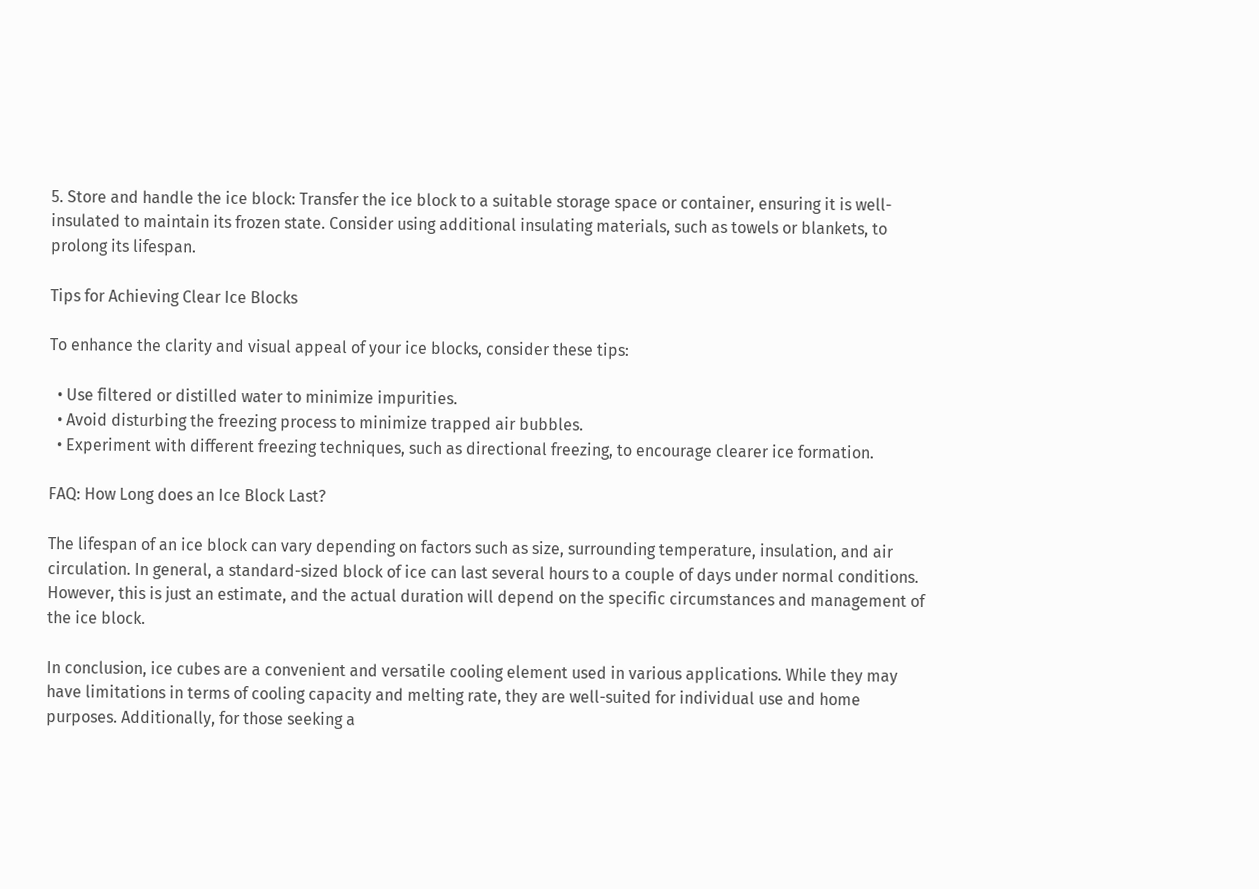5. Store and handle the ice block: Transfer the ice block to a suitable storage space or container, ensuring it is well-insulated to maintain its frozen state. Consider using additional insulating materials, such as towels or blankets, to prolong its lifespan.

Tips for Achieving Clear Ice Blocks

To enhance the clarity and visual appeal of your ice blocks, consider these tips:

  • Use filtered or distilled water to minimize impurities.
  • Avoid disturbing the freezing process to minimize trapped air bubbles.
  • Experiment with different freezing techniques, such as directional freezing, to encourage clearer ice formation.

FAQ: How Long does an Ice Block Last?

The lifespan of an ice block can vary depending on factors such as size, surrounding temperature, insulation, and air circulation. In general, a standard-sized block of ice can last several hours to a couple of days under normal conditions. However, this is just an estimate, and the actual duration will depend on the specific circumstances and management of the ice block.

In conclusion, ice cubes are a convenient and versatile cooling element used in various applications. While they may have limitations in terms of cooling capacity and melting rate, they are well-suited for individual use and home purposes. Additionally, for those seeking a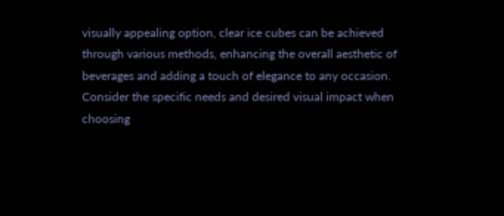visually appealing option, clear ice cubes can be achieved through various methods, enhancing the overall aesthetic of beverages and adding a touch of elegance to any occasion. Consider the specific needs and desired visual impact when choosing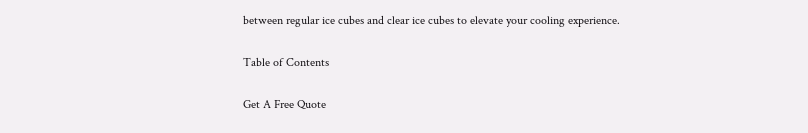between regular ice cubes and clear ice cubes to elevate your cooling experience.

Table of Contents

Get A Free Quote